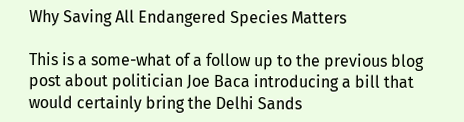Why Saving All Endangered Species Matters

This is a some-what of a follow up to the previous blog post about politician Joe Baca introducing a bill that would certainly bring the Delhi Sands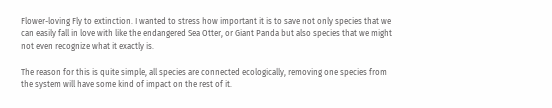Flower-loving Fly to extinction. I wanted to stress how important it is to save not only species that we can easily fall in love with like the endangered Sea Otter, or Giant Panda but also species that we might not even recognize what it exactly is.

The reason for this is quite simple, all species are connected ecologically, removing one species from the system will have some kind of impact on the rest of it.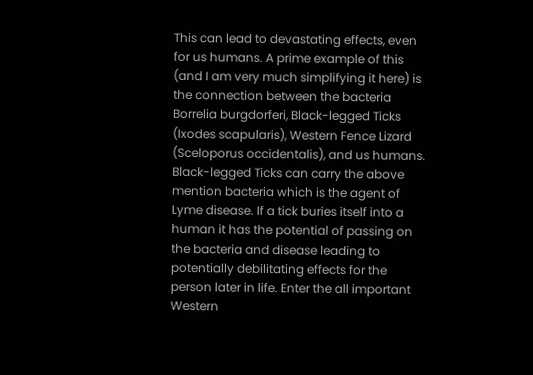This can lead to devastating effects, even for us humans. A prime example of this (and I am very much simplifying it here) is the connection between the bacteria Borrelia burgdorferi, Black-legged Ticks (Ixodes scapularis), Western Fence Lizard (Sceloporus occidentalis), and us humans. Black-legged Ticks can carry the above mention bacteria which is the agent of Lyme disease. If a tick buries itself into a human it has the potential of passing on the bacteria and disease leading to potentially debilitating effects for the person later in life. Enter the all important Western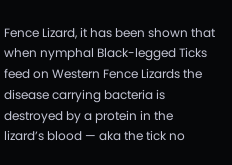Fence Lizard, it has been shown that when nymphal Black-legged Ticks feed on Western Fence Lizards the disease carrying bacteria is destroyed by a protein in the lizard’s blood — aka the tick no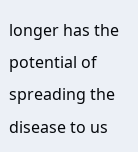longer has the potential of spreading the disease to us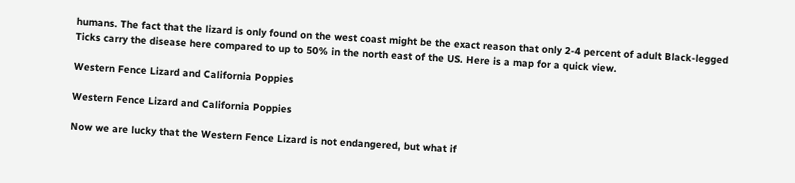humans. The fact that the lizard is only found on the west coast might be the exact reason that only 2-4 percent of adult Black-legged Ticks carry the disease here compared to up to 50% in the north east of the US. Here is a map for a quick view.

Western Fence Lizard and California Poppies

Western Fence Lizard and California Poppies

Now we are lucky that the Western Fence Lizard is not endangered, but what if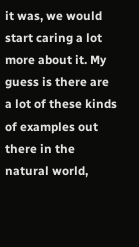it was, we would start caring a lot more about it. My guess is there are a lot of these kinds of examples out there in the natural world,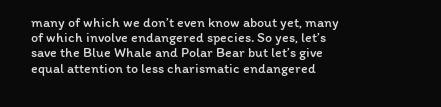many of which we don’t even know about yet, many of which involve endangered species. So yes, let’s save the Blue Whale and Polar Bear but let’s give equal attention to less charismatic endangered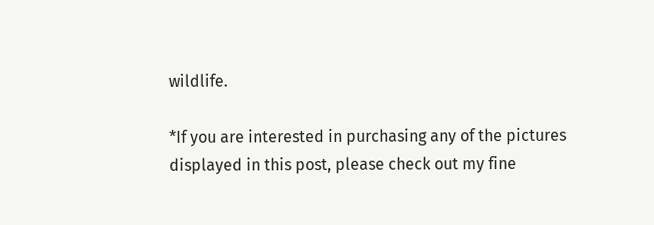wildlife.

*If you are interested in purchasing any of the pictures displayed in this post, please check out my fine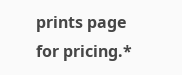prints page for pricing.*